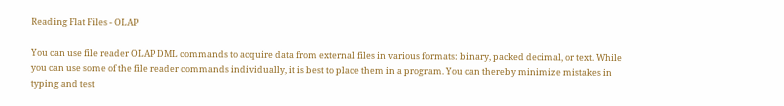Reading Flat Files - OLAP

You can use file reader OLAP DML commands to acquire data from external files in various formats: binary, packed decimal, or text. While you can use some of the file reader commands individually, it is best to place them in a program. You can thereby minimize mistakes in typing and test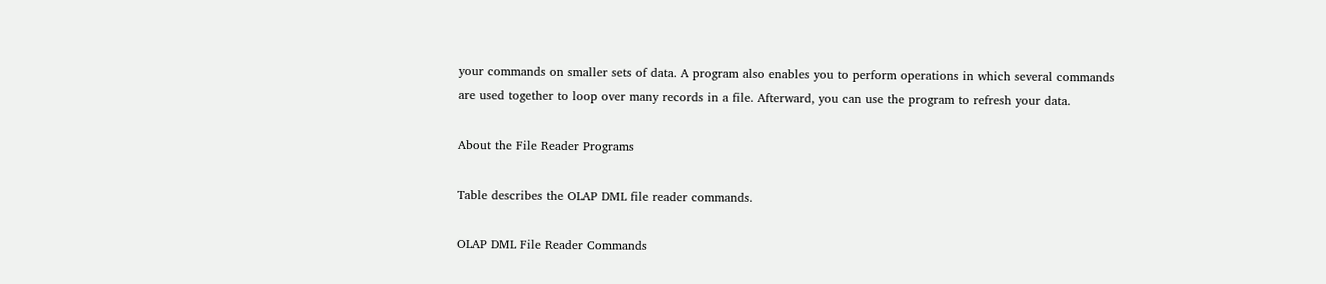your commands on smaller sets of data. A program also enables you to perform operations in which several commands are used together to loop over many records in a file. Afterward, you can use the program to refresh your data.

About the File Reader Programs

Table describes the OLAP DML file reader commands.

OLAP DML File Reader Commands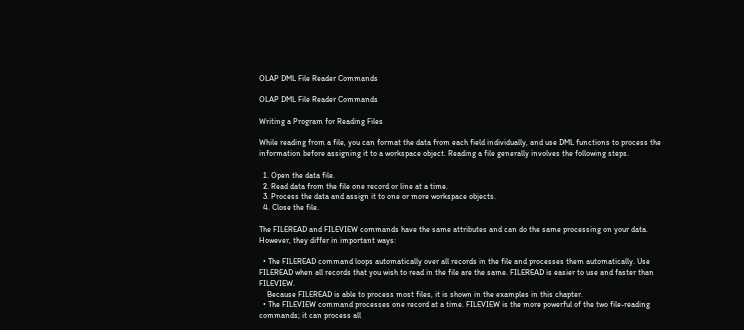OLAP DML File Reader Commands

OLAP DML File Reader Commands

Writing a Program for Reading Files

While reading from a file, you can format the data from each field individually, and use DML functions to process the information before assigning it to a workspace object. Reading a file generally involves the following steps.

  1. Open the data file.
  2. Read data from the file one record or line at a time.
  3. Process the data and assign it to one or more workspace objects.
  4. Close the file.

The FILEREAD and FILEVIEW commands have the same attributes and can do the same processing on your data. However, they differ in important ways:

  • The FILEREAD command loops automatically over all records in the file and processes them automatically. Use FILEREAD when all records that you wish to read in the file are the same. FILEREAD is easier to use and faster than FILEVIEW.
    Because FILEREAD is able to process most files, it is shown in the examples in this chapter.
  • The FILEVIEW command processes one record at a time. FILEVIEW is the more powerful of the two file-reading commands; it can process all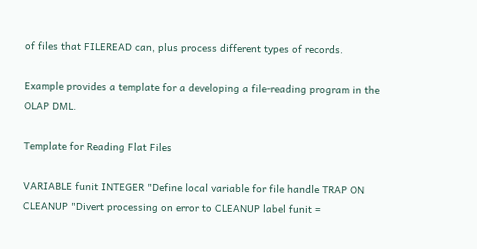of files that FILEREAD can, plus process different types of records.

Example provides a template for a developing a file-reading program in the OLAP DML.

Template for Reading Flat Files

VARIABLE funit INTEGER "Define local variable for file handle TRAP ON CLEANUP "Divert processing on error to CLEANUP label funit =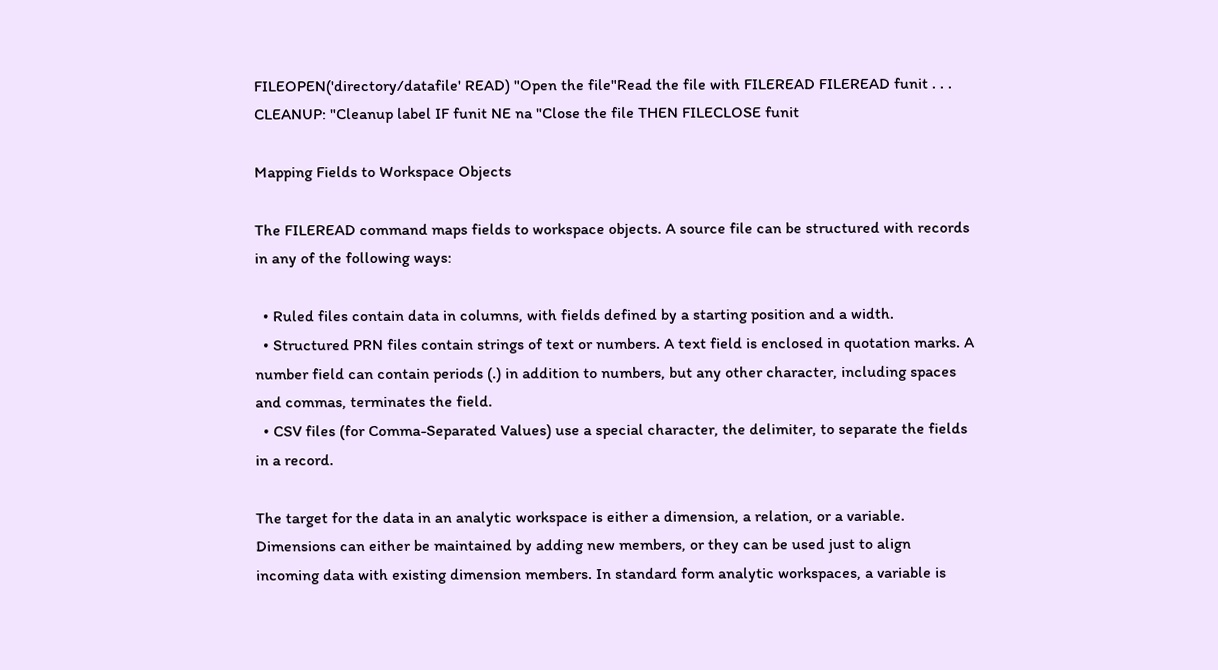FILEOPEN('directory/datafile' READ) "Open the file"Read the file with FILEREAD FILEREAD funit . . . CLEANUP: "Cleanup label IF funit NE na "Close the file THEN FILECLOSE funit

Mapping Fields to Workspace Objects

The FILEREAD command maps fields to workspace objects. A source file can be structured with records in any of the following ways:

  • Ruled files contain data in columns, with fields defined by a starting position and a width.
  • Structured PRN files contain strings of text or numbers. A text field is enclosed in quotation marks. A number field can contain periods (.) in addition to numbers, but any other character, including spaces and commas, terminates the field.
  • CSV files (for Comma-Separated Values) use a special character, the delimiter, to separate the fields in a record.

The target for the data in an analytic workspace is either a dimension, a relation, or a variable. Dimensions can either be maintained by adding new members, or they can be used just to align incoming data with existing dimension members. In standard form analytic workspaces, a variable is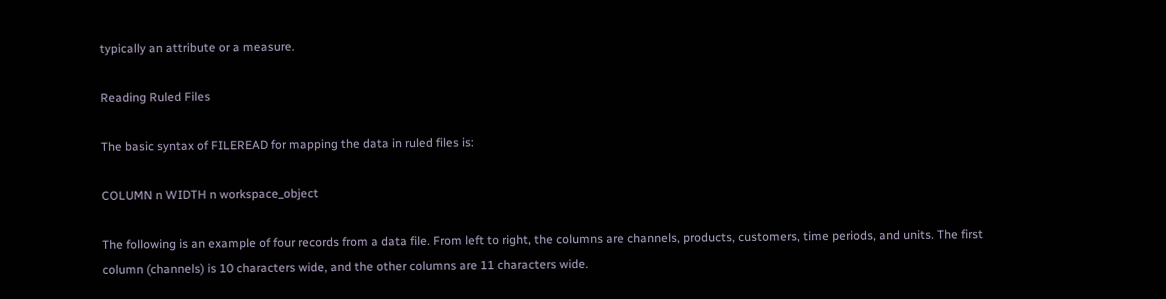typically an attribute or a measure.

Reading Ruled Files

The basic syntax of FILEREAD for mapping the data in ruled files is:

COLUMN n WIDTH n workspace_object

The following is an example of four records from a data file. From left to right, the columns are channels, products, customers, time periods, and units. The first column (channels) is 10 characters wide, and the other columns are 11 characters wide.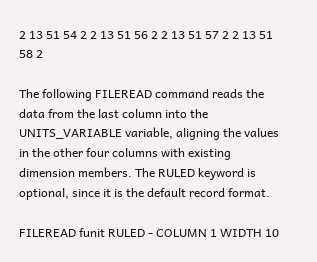2 13 51 54 2 2 13 51 56 2 2 13 51 57 2 2 13 51 58 2

The following FILEREAD command reads the data from the last column into the UNITS_VARIABLE variable, aligning the values in the other four columns with existing dimension members. The RULED keyword is optional, since it is the default record format.

FILEREAD funit RULED - COLUMN 1 WIDTH 10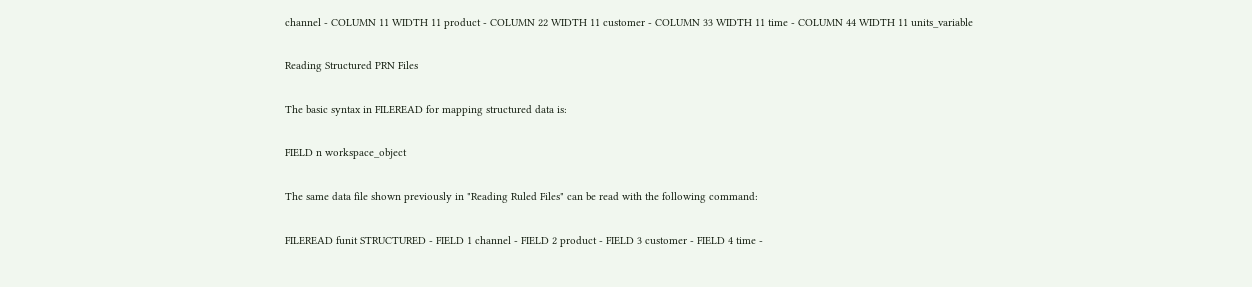channel - COLUMN 11 WIDTH 11 product - COLUMN 22 WIDTH 11 customer - COLUMN 33 WIDTH 11 time - COLUMN 44 WIDTH 11 units_variable

Reading Structured PRN Files

The basic syntax in FILEREAD for mapping structured data is:

FIELD n workspace_object

The same data file shown previously in "Reading Ruled Files" can be read with the following command:

FILEREAD funit STRUCTURED - FIELD 1 channel - FIELD 2 product - FIELD 3 customer - FIELD 4 time -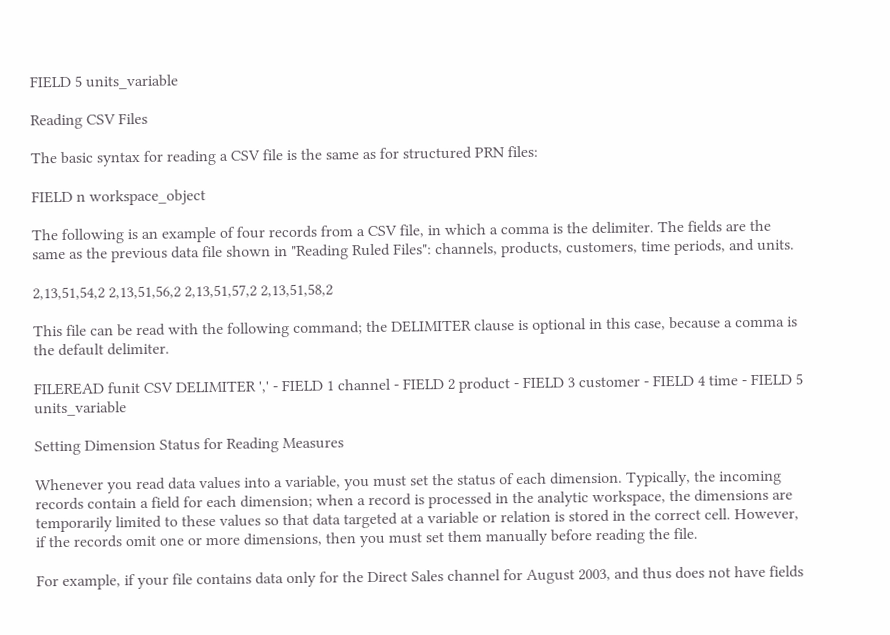FIELD 5 units_variable

Reading CSV Files

The basic syntax for reading a CSV file is the same as for structured PRN files:

FIELD n workspace_object

The following is an example of four records from a CSV file, in which a comma is the delimiter. The fields are the same as the previous data file shown in "Reading Ruled Files": channels, products, customers, time periods, and units.

2,13,51,54,2 2,13,51,56,2 2,13,51,57,2 2,13,51,58,2

This file can be read with the following command; the DELIMITER clause is optional in this case, because a comma is the default delimiter.

FILEREAD funit CSV DELIMITER ',' - FIELD 1 channel - FIELD 2 product - FIELD 3 customer - FIELD 4 time - FIELD 5 units_variable

Setting Dimension Status for Reading Measures

Whenever you read data values into a variable, you must set the status of each dimension. Typically, the incoming records contain a field for each dimension; when a record is processed in the analytic workspace, the dimensions are temporarily limited to these values so that data targeted at a variable or relation is stored in the correct cell. However, if the records omit one or more dimensions, then you must set them manually before reading the file.

For example, if your file contains data only for the Direct Sales channel for August 2003, and thus does not have fields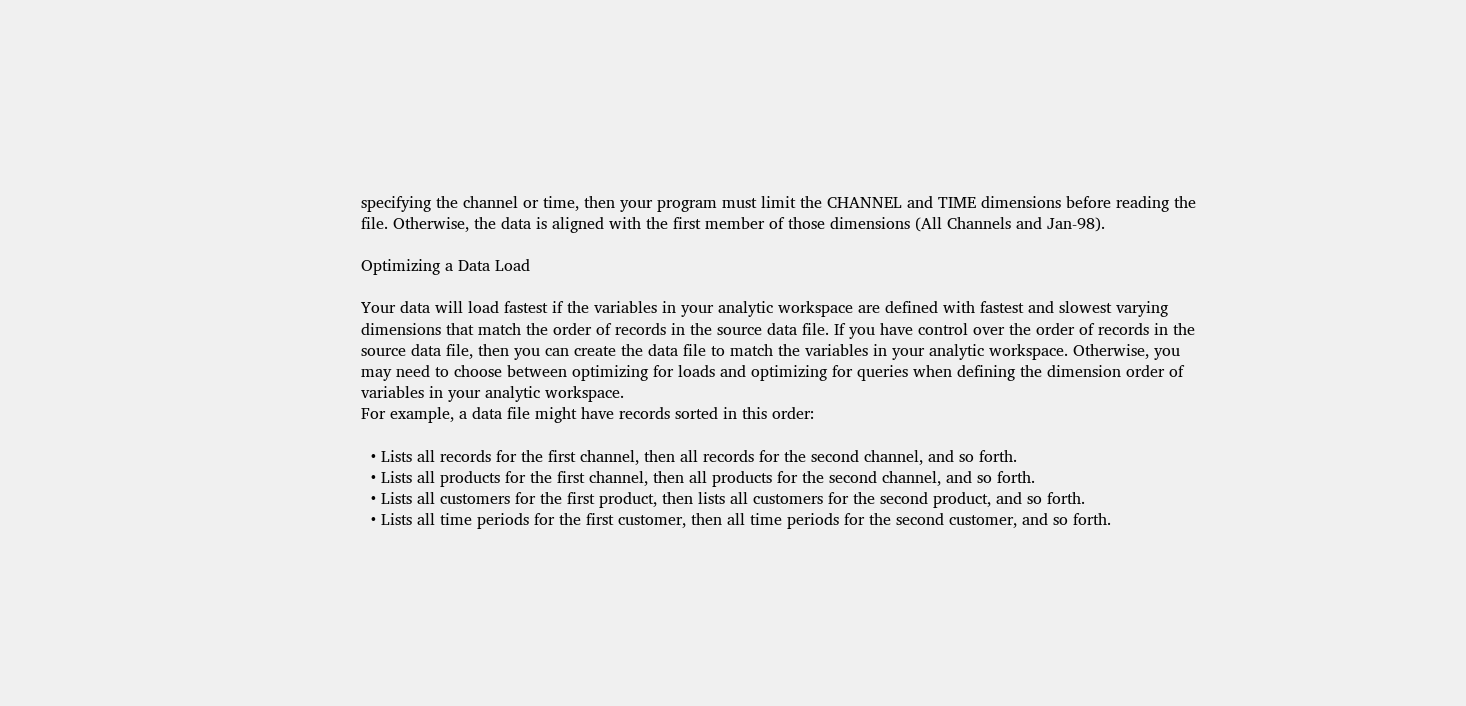specifying the channel or time, then your program must limit the CHANNEL and TIME dimensions before reading the file. Otherwise, the data is aligned with the first member of those dimensions (All Channels and Jan-98).

Optimizing a Data Load

Your data will load fastest if the variables in your analytic workspace are defined with fastest and slowest varying dimensions that match the order of records in the source data file. If you have control over the order of records in the source data file, then you can create the data file to match the variables in your analytic workspace. Otherwise, you may need to choose between optimizing for loads and optimizing for queries when defining the dimension order of variables in your analytic workspace.
For example, a data file might have records sorted in this order:

  • Lists all records for the first channel, then all records for the second channel, and so forth.
  • Lists all products for the first channel, then all products for the second channel, and so forth.
  • Lists all customers for the first product, then lists all customers for the second product, and so forth.
  • Lists all time periods for the first customer, then all time periods for the second customer, and so forth.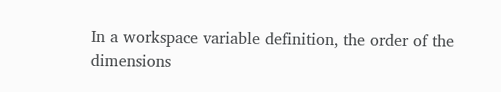In a workspace variable definition, the order of the dimensions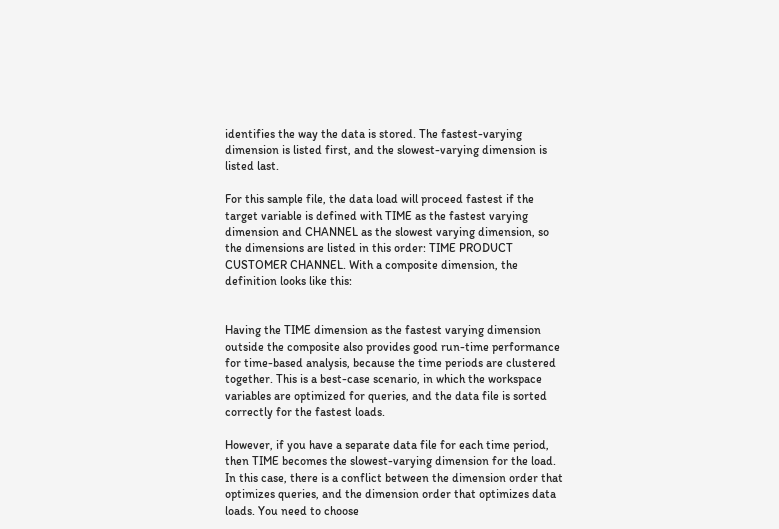identifies the way the data is stored. The fastest-varying dimension is listed first, and the slowest-varying dimension is listed last.

For this sample file, the data load will proceed fastest if the target variable is defined with TIME as the fastest varying dimension and CHANNEL as the slowest varying dimension, so the dimensions are listed in this order: TIME PRODUCT CUSTOMER CHANNEL. With a composite dimension, the definition looks like this:


Having the TIME dimension as the fastest varying dimension outside the composite also provides good run-time performance for time-based analysis, because the time periods are clustered together. This is a best-case scenario, in which the workspace variables are optimized for queries, and the data file is sorted correctly for the fastest loads.

However, if you have a separate data file for each time period, then TIME becomes the slowest-varying dimension for the load. In this case, there is a conflict between the dimension order that optimizes queries, and the dimension order that optimizes data loads. You need to choose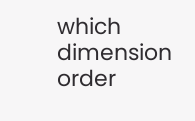which dimension order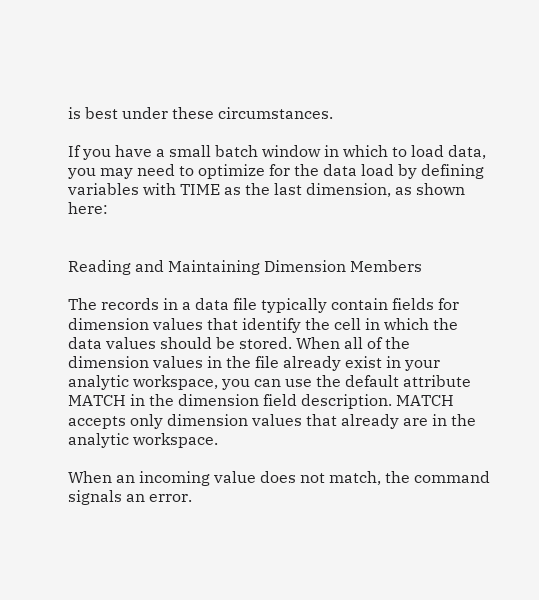is best under these circumstances.

If you have a small batch window in which to load data, you may need to optimize for the data load by defining variables with TIME as the last dimension, as shown here:


Reading and Maintaining Dimension Members

The records in a data file typically contain fields for dimension values that identify the cell in which the data values should be stored. When all of the dimension values in the file already exist in your analytic workspace, you can use the default attribute MATCH in the dimension field description. MATCH accepts only dimension values that already are in the analytic workspace.

When an incoming value does not match, the command signals an error.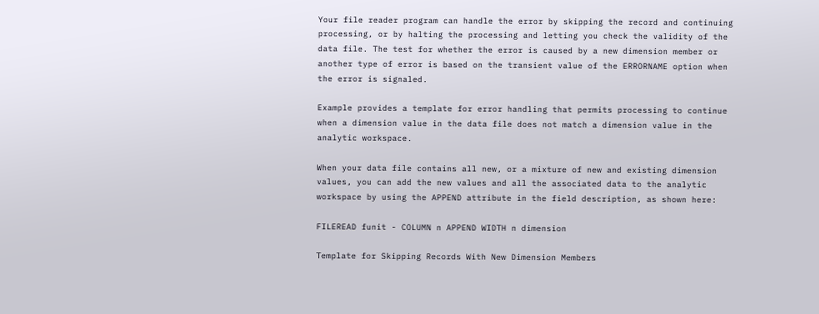Your file reader program can handle the error by skipping the record and continuing processing, or by halting the processing and letting you check the validity of the data file. The test for whether the error is caused by a new dimension member or another type of error is based on the transient value of the ERRORNAME option when the error is signaled.

Example provides a template for error handling that permits processing to continue when a dimension value in the data file does not match a dimension value in the analytic workspace.

When your data file contains all new, or a mixture of new and existing dimension values, you can add the new values and all the associated data to the analytic workspace by using the APPEND attribute in the field description, as shown here:

FILEREAD funit - COLUMN n APPEND WIDTH n dimension

Template for Skipping Records With New Dimension Members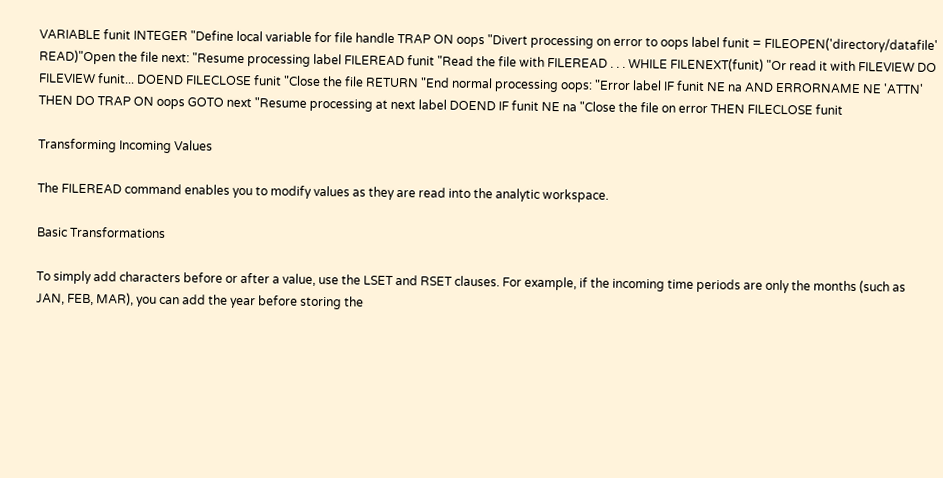VARIABLE funit INTEGER "Define local variable for file handle TRAP ON oops "Divert processing on error to oops label funit = FILEOPEN('directory/datafile' READ)"Open the file next: "Resume processing label FILEREAD funit "Read the file with FILEREAD . . . WHILE FILENEXT(funit) "Or read it with FILEVIEW DO FILEVIEW funit... DOEND FILECLOSE funit "Close the file RETURN "End normal processing oops: "Error label IF funit NE na AND ERRORNAME NE 'ATTN' THEN DO TRAP ON oops GOTO next "Resume processing at next label DOEND IF funit NE na "Close the file on error THEN FILECLOSE funit

Transforming Incoming Values

The FILEREAD command enables you to modify values as they are read into the analytic workspace.

Basic Transformations

To simply add characters before or after a value, use the LSET and RSET clauses. For example, if the incoming time periods are only the months (such as JAN, FEB, MAR), you can add the year before storing the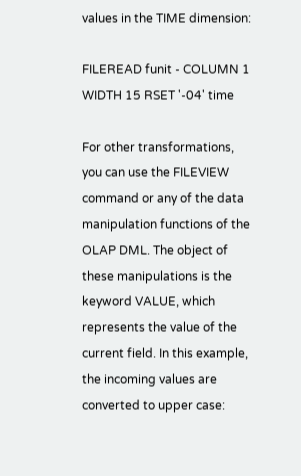values in the TIME dimension:

FILEREAD funit - COLUMN 1 WIDTH 15 RSET '-04' time

For other transformations, you can use the FILEVIEW command or any of the data manipulation functions of the OLAP DML. The object of these manipulations is the keyword VALUE, which represents the value of the current field. In this example, the incoming values are converted to upper case: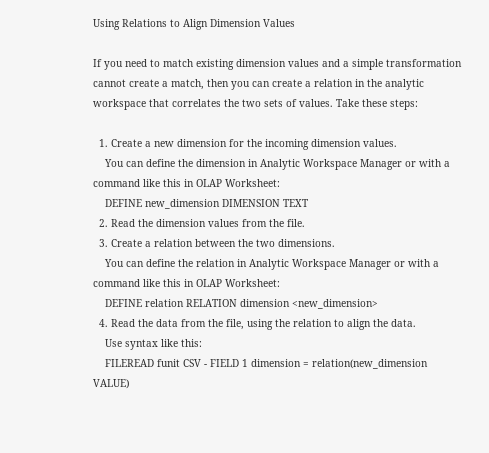Using Relations to Align Dimension Values

If you need to match existing dimension values and a simple transformation cannot create a match, then you can create a relation in the analytic workspace that correlates the two sets of values. Take these steps:

  1. Create a new dimension for the incoming dimension values.
    You can define the dimension in Analytic Workspace Manager or with a command like this in OLAP Worksheet:
    DEFINE new_dimension DIMENSION TEXT
  2. Read the dimension values from the file.
  3. Create a relation between the two dimensions.
    You can define the relation in Analytic Workspace Manager or with a command like this in OLAP Worksheet:
    DEFINE relation RELATION dimension <new_dimension>
  4. Read the data from the file, using the relation to align the data.
    Use syntax like this:
    FILEREAD funit CSV - FIELD 1 dimension = relation(new_dimension VALUE)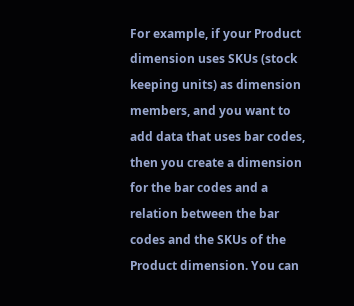For example, if your Product dimension uses SKUs (stock keeping units) as dimension members, and you want to add data that uses bar codes, then you create a dimension for the bar codes and a relation between the bar codes and the SKUs of the Product dimension. You can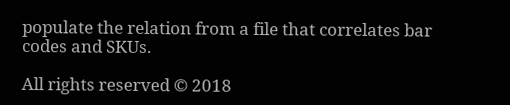populate the relation from a file that correlates bar codes and SKUs.

All rights reserved © 2018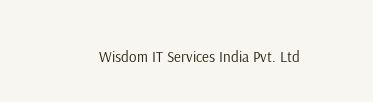Wisdom IT Services India Pvt. Ltd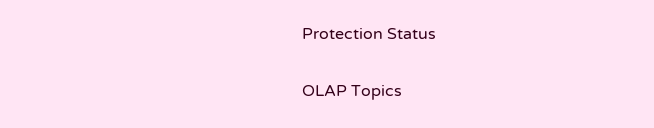Protection Status

OLAP Topics